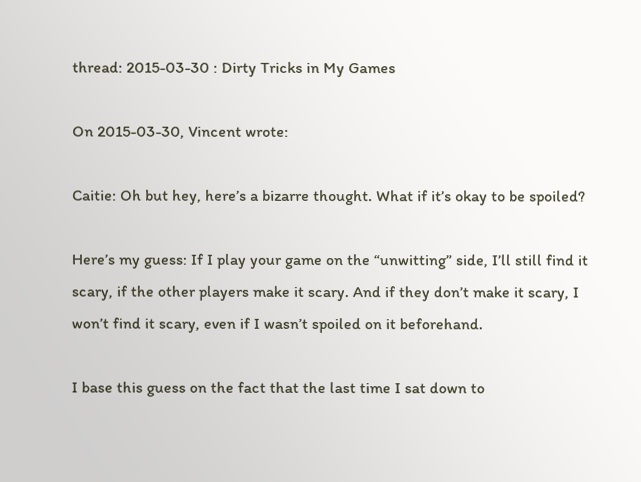thread: 2015-03-30 : Dirty Tricks in My Games

On 2015-03-30, Vincent wrote:

Caitie: Oh but hey, here’s a bizarre thought. What if it’s okay to be spoiled?

Here’s my guess: If I play your game on the “unwitting” side, I’ll still find it scary, if the other players make it scary. And if they don’t make it scary, I won’t find it scary, even if I wasn’t spoiled on it beforehand.

I base this guess on the fact that the last time I sat down to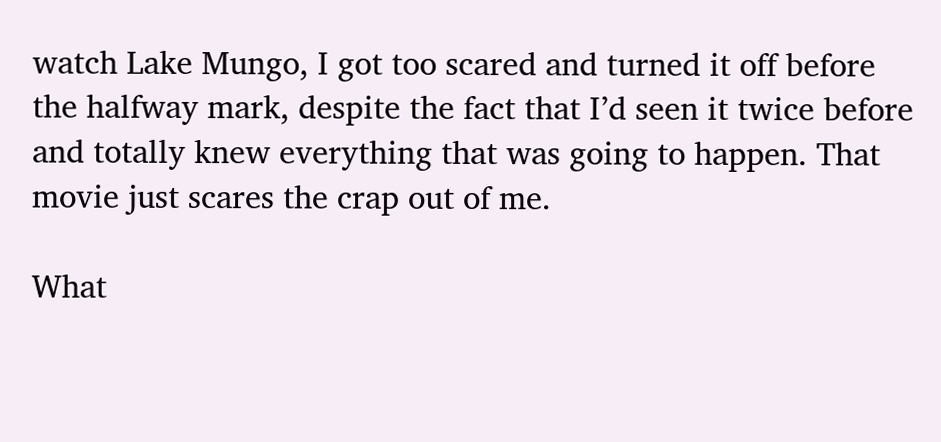watch Lake Mungo, I got too scared and turned it off before the halfway mark, despite the fact that I’d seen it twice before and totally knew everything that was going to happen. That movie just scares the crap out of me.

What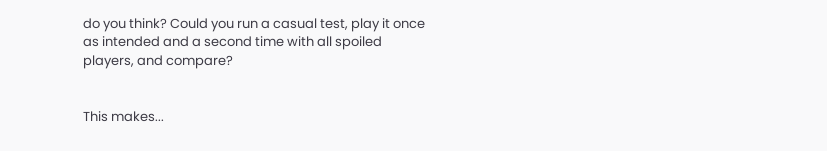do you think? Could you run a casual test, play it once as intended and a second time with all spoiled players, and compare?


This makes...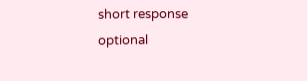short response
optional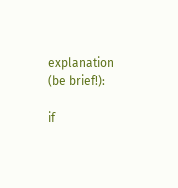explanation (be brief!):

if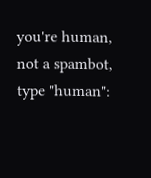you're human, not a spambot, type "human":